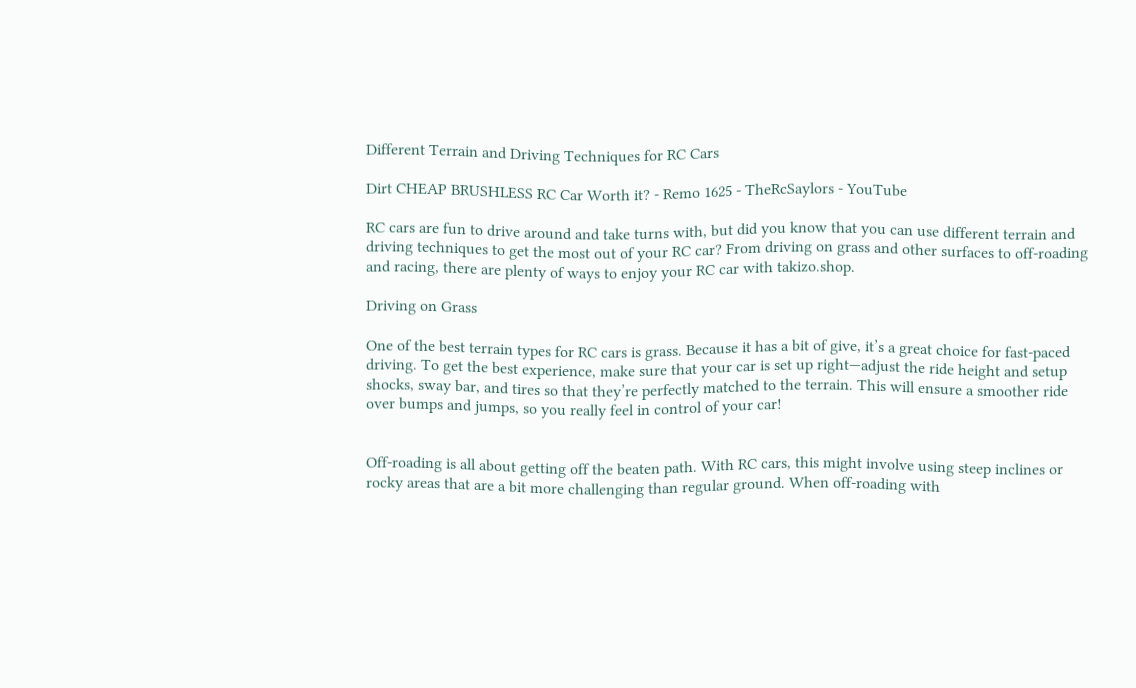Different Terrain and Driving Techniques for RC Cars

Dirt CHEAP BRUSHLESS RC Car Worth it? - Remo 1625 - TheRcSaylors - YouTube

RC cars are fun to drive around and take turns with, but did you know that you can use different terrain and driving techniques to get the most out of your RC car? From driving on grass and other surfaces to off-roading and racing, there are plenty of ways to enjoy your RC car with takizo.shop.

Driving on Grass

One of the best terrain types for RC cars is grass. Because it has a bit of give, it’s a great choice for fast-paced driving. To get the best experience, make sure that your car is set up right—adjust the ride height and setup shocks, sway bar, and tires so that they’re perfectly matched to the terrain. This will ensure a smoother ride over bumps and jumps, so you really feel in control of your car!


Off-roading is all about getting off the beaten path. With RC cars, this might involve using steep inclines or rocky areas that are a bit more challenging than regular ground. When off-roading with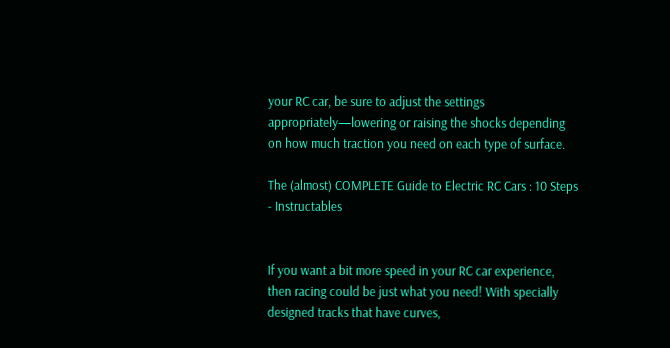your RC car, be sure to adjust the settings appropriately—lowering or raising the shocks depending on how much traction you need on each type of surface.

The (almost) COMPLETE Guide to Electric RC Cars : 10 Steps - Instructables


If you want a bit more speed in your RC car experience, then racing could be just what you need! With specially designed tracks that have curves,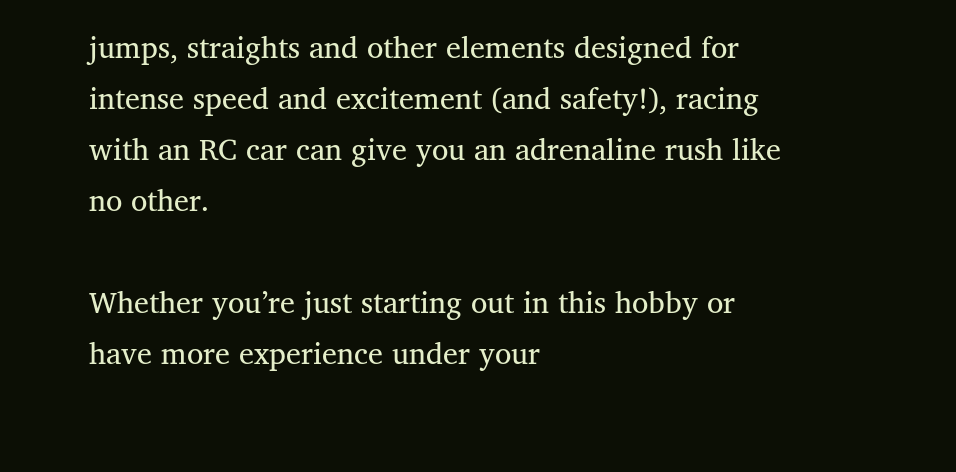jumps, straights and other elements designed for intense speed and excitement (and safety!), racing with an RC car can give you an adrenaline rush like no other.

Whether you’re just starting out in this hobby or have more experience under your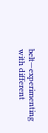belt—experimenting with different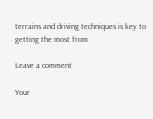terrains and driving techniques is key to getting the most from

Leave a comment

Your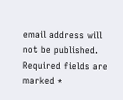email address will not be published. Required fields are marked *